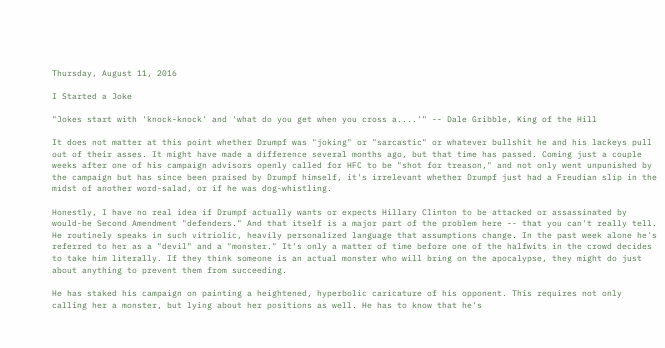Thursday, August 11, 2016

I Started a Joke

"Jokes start with 'knock-knock' and 'what do you get when you cross a....'" -- Dale Gribble, King of the Hill

It does not matter at this point whether Drumpf was "joking" or "sarcastic" or whatever bullshit he and his lackeys pull out of their asses. It might have made a difference several months ago, but that time has passed. Coming just a couple weeks after one of his campaign advisors openly called for HFC to be "shot for treason," and not only went unpunished by the campaign but has since been praised by Drumpf himself, it's irrelevant whether Drumpf just had a Freudian slip in the midst of another word-salad, or if he was dog-whistling.

Honestly, I have no real idea if Drumpf actually wants or expects Hillary Clinton to be attacked or assassinated by would-be Second Amendment "defenders." And that itself is a major part of the problem here -- that you can't really tell. He routinely speaks in such vitriolic, heavily personalized language that assumptions change. In the past week alone he's referred to her as a "devil" and a "monster." It's only a matter of time before one of the halfwits in the crowd decides to take him literally. If they think someone is an actual monster who will bring on the apocalypse, they might do just about anything to prevent them from succeeding.

He has staked his campaign on painting a heightened, hyperbolic caricature of his opponent. This requires not only calling her a monster, but lying about her positions as well. He has to know that he's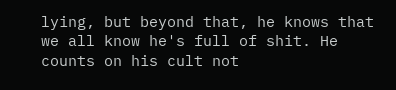lying, but beyond that, he knows that we all know he's full of shit. He counts on his cult not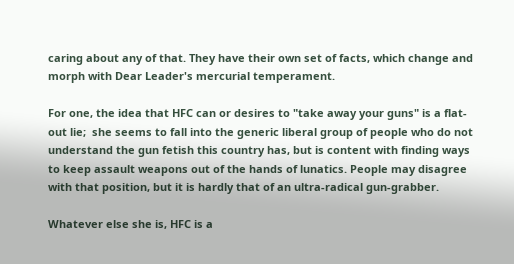caring about any of that. They have their own set of facts, which change and morph with Dear Leader's mercurial temperament.

For one, the idea that HFC can or desires to "take away your guns" is a flat-out lie;  she seems to fall into the generic liberal group of people who do not understand the gun fetish this country has, but is content with finding ways to keep assault weapons out of the hands of lunatics. People may disagree with that position, but it is hardly that of an ultra-radical gun-grabber.

Whatever else she is, HFC is a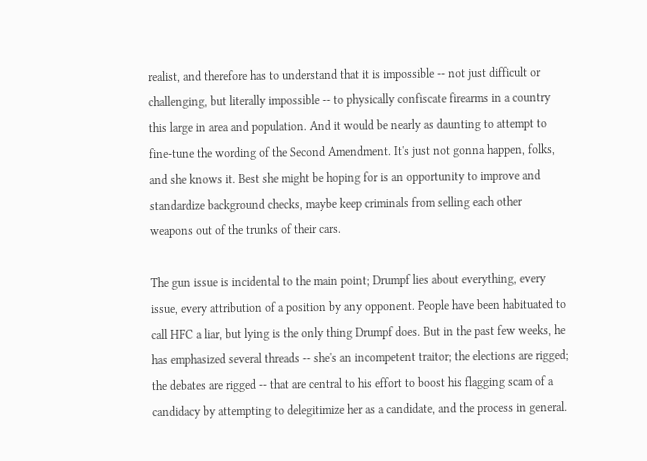realist, and therefore has to understand that it is impossible -- not just difficult or challenging, but literally impossible -- to physically confiscate firearms in a country this large in area and population. And it would be nearly as daunting to attempt to fine-tune the wording of the Second Amendment. It's just not gonna happen, folks, and she knows it. Best she might be hoping for is an opportunity to improve and standardize background checks, maybe keep criminals from selling each other weapons out of the trunks of their cars.

The gun issue is incidental to the main point; Drumpf lies about everything, every issue, every attribution of a position by any opponent. People have been habituated to call HFC a liar, but lying is the only thing Drumpf does. But in the past few weeks, he has emphasized several threads -- she's an incompetent traitor; the elections are rigged; the debates are rigged -- that are central to his effort to boost his flagging scam of a candidacy by attempting to delegitimize her as a candidate, and the process in general.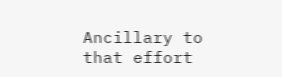Ancillary to that effort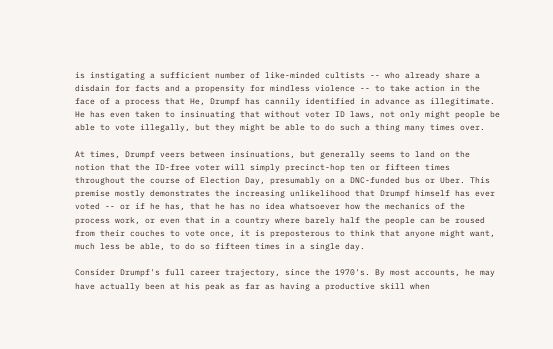is instigating a sufficient number of like-minded cultists -- who already share a disdain for facts and a propensity for mindless violence -- to take action in the face of a process that He, Drumpf has cannily identified in advance as illegitimate. He has even taken to insinuating that without voter ID laws, not only might people be able to vote illegally, but they might be able to do such a thing many times over.

At times, Drumpf veers between insinuations, but generally seems to land on the notion that the ID-free voter will simply precinct-hop ten or fifteen times throughout the course of Election Day, presumably on a DNC-funded bus or Uber. This premise mostly demonstrates the increasing unlikelihood that Drumpf himself has ever voted -- or if he has, that he has no idea whatsoever how the mechanics of the process work, or even that in a country where barely half the people can be roused from their couches to vote once, it is preposterous to think that anyone might want, much less be able, to do so fifteen times in a single day.

Consider Drumpf's full career trajectory, since the 1970's. By most accounts, he may have actually been at his peak as far as having a productive skill when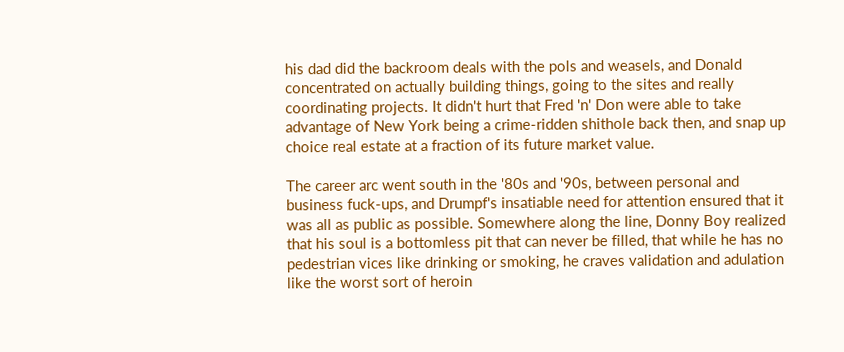his dad did the backroom deals with the pols and weasels, and Donald concentrated on actually building things, going to the sites and really coordinating projects. It didn't hurt that Fred 'n' Don were able to take advantage of New York being a crime-ridden shithole back then, and snap up choice real estate at a fraction of its future market value.

The career arc went south in the '80s and '90s, between personal and business fuck-ups, and Drumpf's insatiable need for attention ensured that it was all as public as possible. Somewhere along the line, Donny Boy realized that his soul is a bottomless pit that can never be filled, that while he has no pedestrian vices like drinking or smoking, he craves validation and adulation like the worst sort of heroin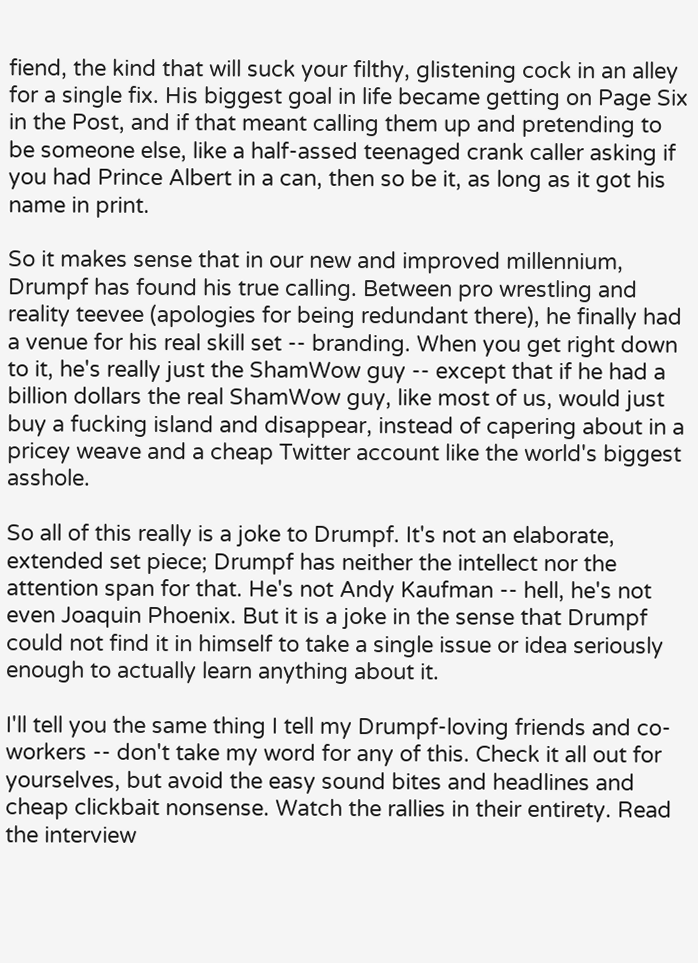fiend, the kind that will suck your filthy, glistening cock in an alley for a single fix. His biggest goal in life became getting on Page Six in the Post, and if that meant calling them up and pretending to be someone else, like a half-assed teenaged crank caller asking if you had Prince Albert in a can, then so be it, as long as it got his name in print.

So it makes sense that in our new and improved millennium, Drumpf has found his true calling. Between pro wrestling and reality teevee (apologies for being redundant there), he finally had a venue for his real skill set -- branding. When you get right down to it, he's really just the ShamWow guy -- except that if he had a billion dollars the real ShamWow guy, like most of us, would just buy a fucking island and disappear, instead of capering about in a pricey weave and a cheap Twitter account like the world's biggest asshole.

So all of this really is a joke to Drumpf. It's not an elaborate, extended set piece; Drumpf has neither the intellect nor the attention span for that. He's not Andy Kaufman -- hell, he's not even Joaquin Phoenix. But it is a joke in the sense that Drumpf could not find it in himself to take a single issue or idea seriously enough to actually learn anything about it.

I'll tell you the same thing I tell my Drumpf-loving friends and co-workers -- don't take my word for any of this. Check it all out for yourselves, but avoid the easy sound bites and headlines and cheap clickbait nonsense. Watch the rallies in their entirety. Read the interview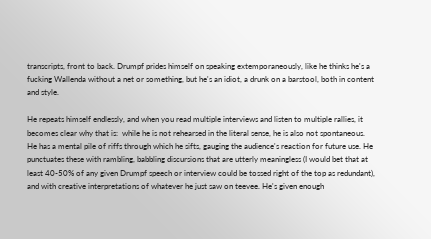transcripts, front to back. Drumpf prides himself on speaking extemporaneously, like he thinks he's a fucking Wallenda without a net or something, but he's an idiot, a drunk on a barstool, both in content and style.

He repeats himself endlessly, and when you read multiple interviews and listen to multiple rallies, it becomes clear why that is:  while he is not rehearsed in the literal sense, he is also not spontaneous. He has a mental pile of riffs through which he sifts, gauging the audience's reaction for future use. He punctuates these with rambling, babbling discursions that are utterly meaningless (I would bet that at least 40-50% of any given Drumpf speech or interview could be tossed right of the top as redundant), and with creative interpretations of whatever he just saw on teevee. He's given enough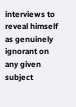interviews to reveal himself as genuinely ignorant on any given subject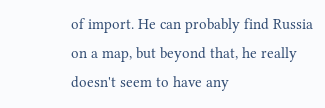of import. He can probably find Russia on a map, but beyond that, he really doesn't seem to have any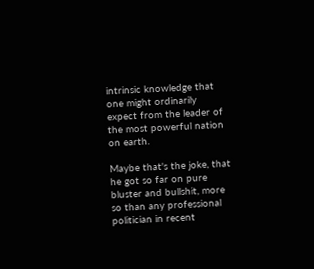intrinsic knowledge that one might ordinarily expect from the leader of the most powerful nation on earth.

Maybe that's the joke, that he got so far on pure bluster and bullshit, more so than any professional politician in recent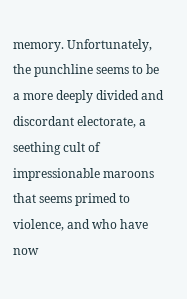memory. Unfortunately, the punchline seems to be a more deeply divided and discordant electorate, a seething cult of impressionable maroons that seems primed to violence, and who have now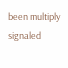been multiply signaled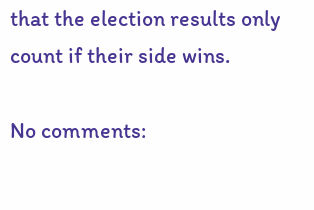that the election results only count if their side wins.

No comments: